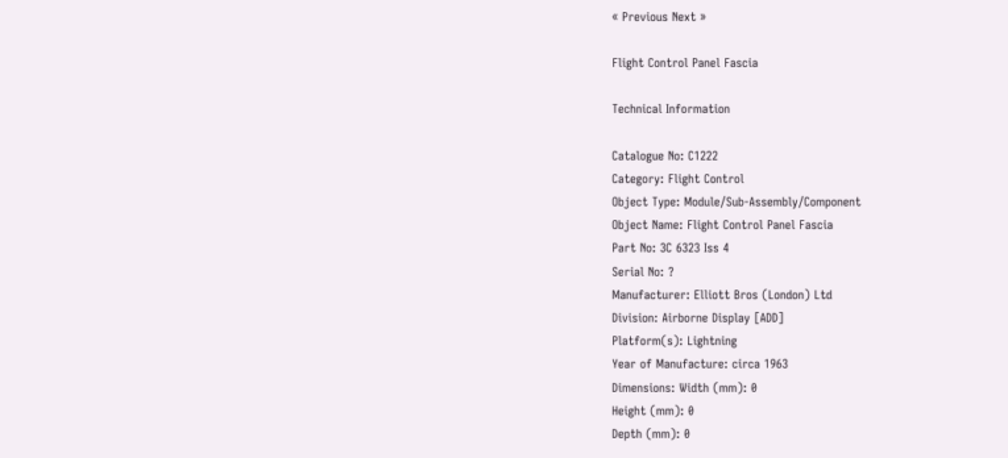« Previous Next »

Flight Control Panel Fascia

Technical Information

Catalogue No: C1222
Category: Flight Control
Object Type: Module/Sub-Assembly/Component
Object Name: Flight Control Panel Fascia
Part No: 3C 6323 Iss 4
Serial No: ?
Manufacturer: Elliott Bros (London) Ltd
Division: Airborne Display [ADD]
Platform(s): Lightning
Year of Manufacture: circa 1963
Dimensions: Width (mm): 0
Height (mm): 0
Depth (mm): 0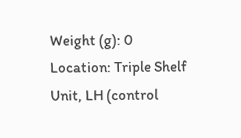Weight (g): 0
Location: Triple Shelf Unit, LH (control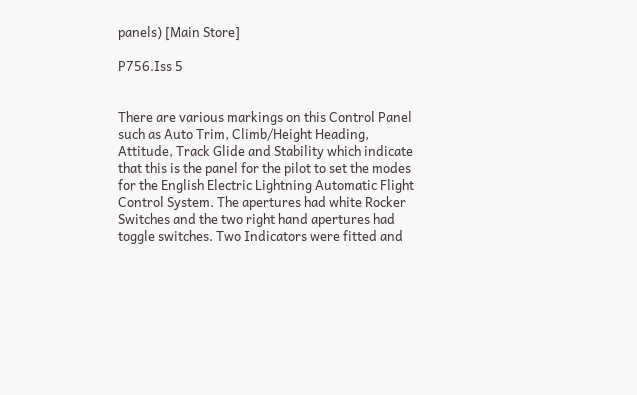panels) [Main Store]

P756.Iss 5


There are various markings on this Control Panel such as Auto Trim, Climb/Height Heading, Attitude, Track Glide and Stability which indicate that this is the panel for the pilot to set the modes for the English Electric Lightning Automatic Flight Control System. The apertures had white Rocker Switches and the two right hand apertures had toggle switches. Two Indicators were fitted and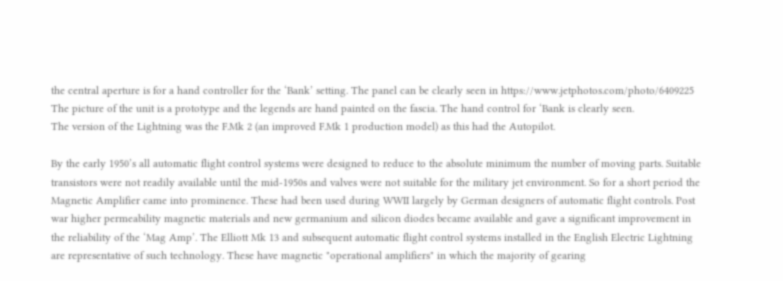the central aperture is for a hand controller for the ‘Bank’ setting. The panel can be clearly seen in https://www.jetphotos.com/photo/6409225
The picture of the unit is a prototype and the legends are hand painted on the fascia. The hand control for ‘Bank is clearly seen.
The version of the Lightning was the F.Mk 2 (an improved F.Mk 1 production model) as this had the Autopilot.

By the early 1950’s all automatic flight control systems were designed to reduce to the absolute minimum the number of moving parts. Suitable transistors were not readily available until the mid-1950s and valves were not suitable for the military jet environment. So for a short period the Magnetic Amplifier came into prominence. These had been used during WWII largely by German designers of automatic flight controls. Post war higher permeability magnetic materials and new germanium and silicon diodes became available and gave a significant improvement in the reliability of the ‘Mag Amp’. The Elliott Mk 13 and subsequent automatic flight control systems installed in the English Electric Lightning are representative of such technology. These have magnetic "operational amplifiers" in which the majority of gearing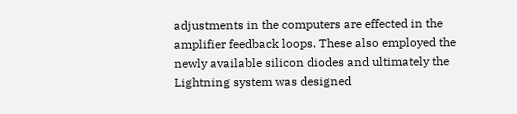adjustments in the computers are effected in the amplifier feedback loops. These also employed the newly available silicon diodes and ultimately the Lightning system was designed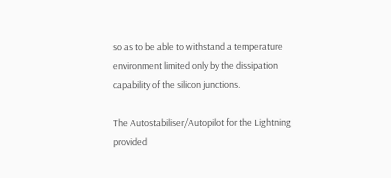so as to be able to withstand a temperature environment limited only by the dissipation capability of the silicon junctions.

The Autostabiliser/Autopilot for the Lightning provided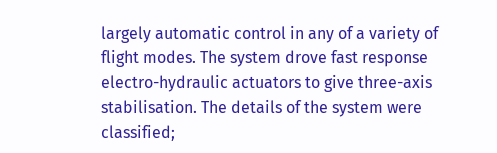largely automatic control in any of a variety of flight modes. The system drove fast response electro-hydraulic actuators to give three-axis stabilisation. The details of the system were classified;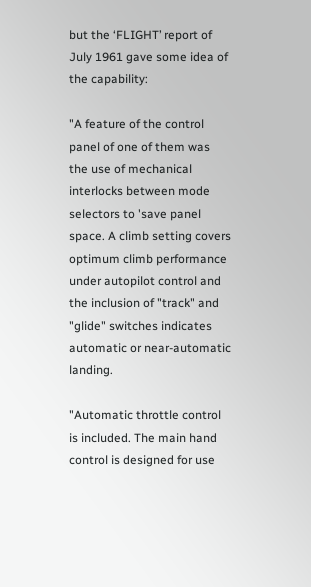but the ‘FLIGHT’ report of July 1961 gave some idea of the capability:

"A feature of the control panel of one of them was the use of mechanical interlocks between mode selectors to 'save panel space. A climb setting covers optimum climb performance under autopilot control and the inclusion of "track" and "glide" switches indicates automatic or near-automatic landing.

"Automatic throttle control is included. The main hand control is designed for use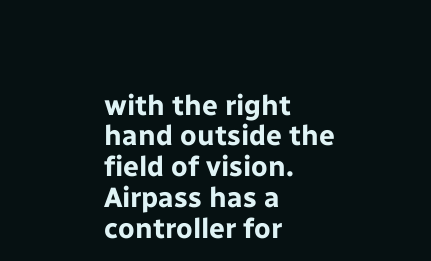with the right hand outside the field of vision. Airpass has a controller for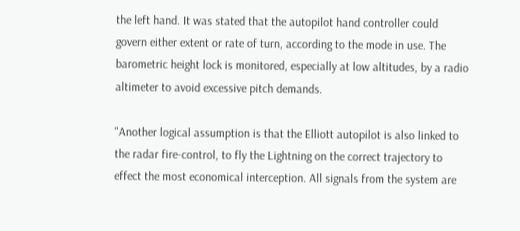the left hand. It was stated that the autopilot hand controller could govern either extent or rate of turn, according to the mode in use. The barometric height lock is monitored, especially at low altitudes, by a radio altimeter to avoid excessive pitch demands.

"Another logical assumption is that the Elliott autopilot is also linked to the radar fire-control, to fly the Lightning on the correct trajectory to effect the most economical interception. All signals from the system are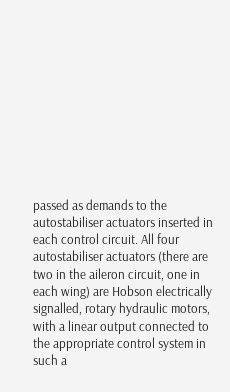passed as demands to the autostabiliser actuators inserted in each control circuit. All four autostabiliser actuators (there are two in the aileron circuit, one in each wing) are Hobson electrically signalled, rotary hydraulic motors, with a linear output connected to the appropriate control system in such a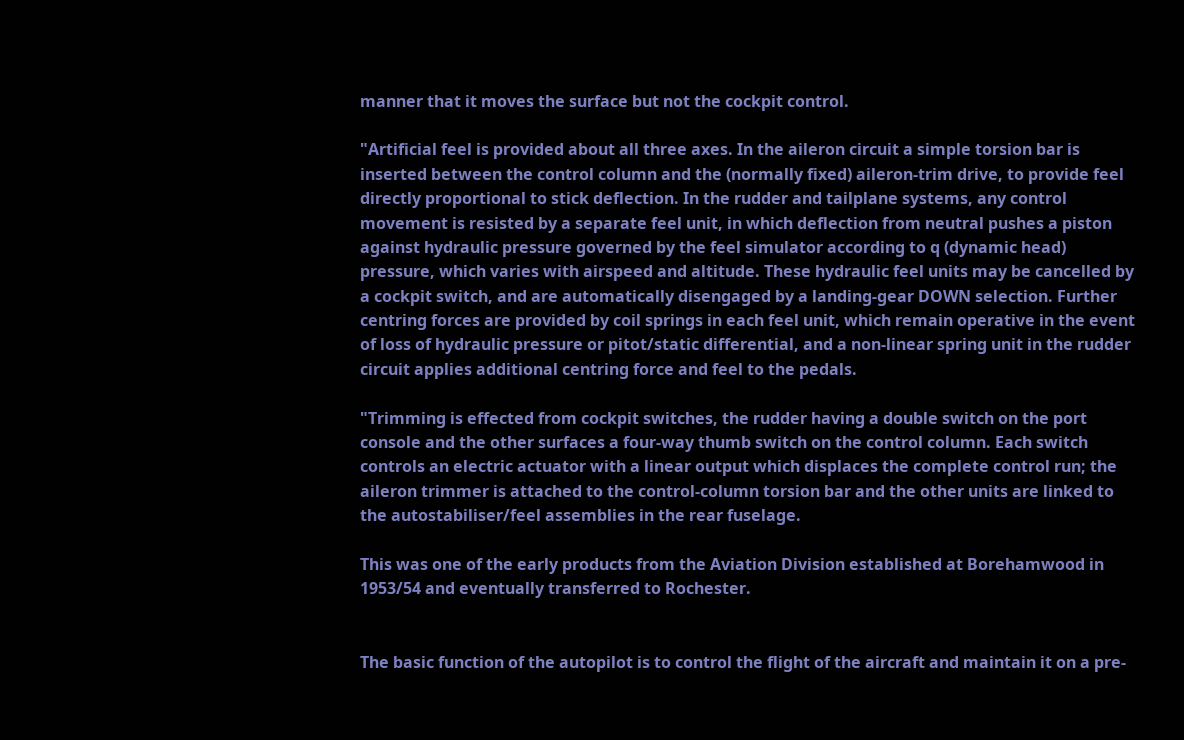manner that it moves the surface but not the cockpit control.

"Artificial feel is provided about all three axes. In the aileron circuit a simple torsion bar is inserted between the control column and the (normally fixed) aileron-trim drive, to provide feel directly proportional to stick deflection. In the rudder and tailplane systems, any control movement is resisted by a separate feel unit, in which deflection from neutral pushes a piston against hydraulic pressure governed by the feel simulator according to q (dynamic head) pressure, which varies with airspeed and altitude. These hydraulic feel units may be cancelled by a cockpit switch, and are automatically disengaged by a landing-gear DOWN selection. Further centring forces are provided by coil springs in each feel unit, which remain operative in the event of loss of hydraulic pressure or pitot/static differential, and a non-linear spring unit in the rudder circuit applies additional centring force and feel to the pedals.

"Trimming is effected from cockpit switches, the rudder having a double switch on the port console and the other surfaces a four-way thumb switch on the control column. Each switch controls an electric actuator with a linear output which displaces the complete control run; the aileron trimmer is attached to the control-column torsion bar and the other units are linked to the autostabiliser/feel assemblies in the rear fuselage.

This was one of the early products from the Aviation Division established at Borehamwood in 1953/54 and eventually transferred to Rochester.


The basic function of the autopilot is to control the flight of the aircraft and maintain it on a pre-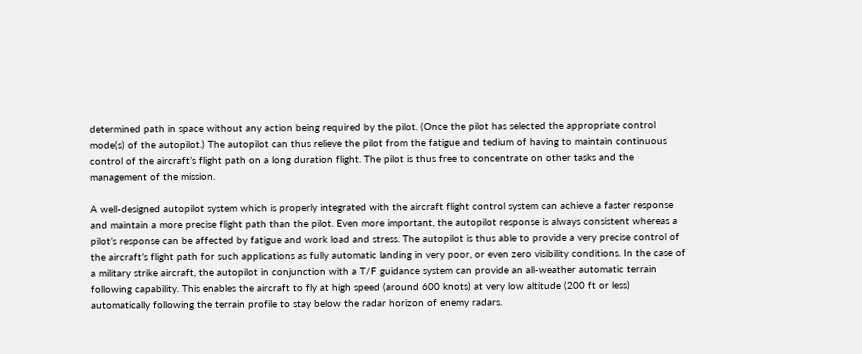determined path in space without any action being required by the pilot. (Once the pilot has selected the appropriate control mode(s) of the autopilot.) The autopilot can thus relieve the pilot from the fatigue and tedium of having to maintain continuous control of the aircraft’s flight path on a long duration flight. The pilot is thus free to concentrate on other tasks and the management of the mission.

A well-designed autopilot system which is properly integrated with the aircraft flight control system can achieve a faster response and maintain a more precise flight path than the pilot. Even more important, the autopilot response is always consistent whereas a pilot’s response can be affected by fatigue and work load and stress. The autopilot is thus able to provide a very precise control of the aircraft’s flight path for such applications as fully automatic landing in very poor, or even zero visibility conditions. In the case of a military strike aircraft, the autopilot in conjunction with a T/F guidance system can provide an all-weather automatic terrain following capability. This enables the aircraft to fly at high speed (around 600 knots) at very low altitude (200 ft or less) automatically following the terrain profile to stay below the radar horizon of enemy radars.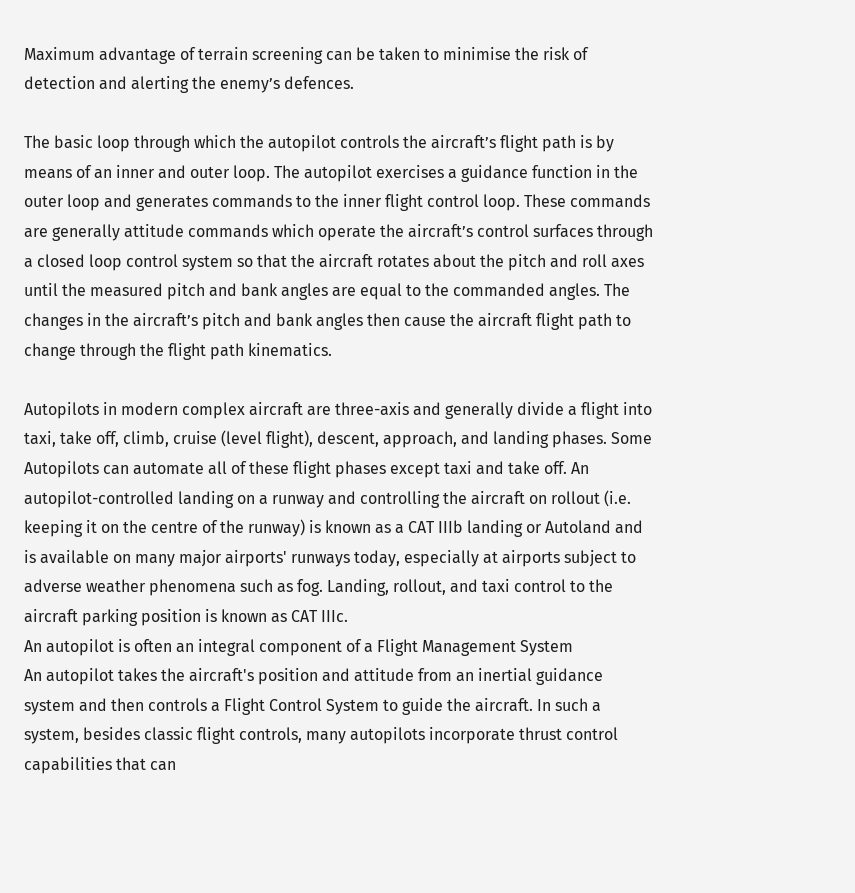Maximum advantage of terrain screening can be taken to minimise the risk of detection and alerting the enemy’s defences.

The basic loop through which the autopilot controls the aircraft’s flight path is by means of an inner and outer loop. The autopilot exercises a guidance function in the outer loop and generates commands to the inner flight control loop. These commands are generally attitude commands which operate the aircraft’s control surfaces through a closed loop control system so that the aircraft rotates about the pitch and roll axes until the measured pitch and bank angles are equal to the commanded angles. The changes in the aircraft’s pitch and bank angles then cause the aircraft flight path to change through the flight path kinematics.

Autopilots in modern complex aircraft are three-axis and generally divide a flight into taxi, take off, climb, cruise (level flight), descent, approach, and landing phases. Some Autopilots can automate all of these flight phases except taxi and take off. An autopilot-controlled landing on a runway and controlling the aircraft on rollout (i.e. keeping it on the centre of the runway) is known as a CAT IIIb landing or Autoland and is available on many major airports' runways today, especially at airports subject to adverse weather phenomena such as fog. Landing, rollout, and taxi control to the aircraft parking position is known as CAT IIIc.
An autopilot is often an integral component of a Flight Management System
An autopilot takes the aircraft's position and attitude from an inertial guidance system and then controls a Flight Control System to guide the aircraft. In such a system, besides classic flight controls, many autopilots incorporate thrust control capabilities that can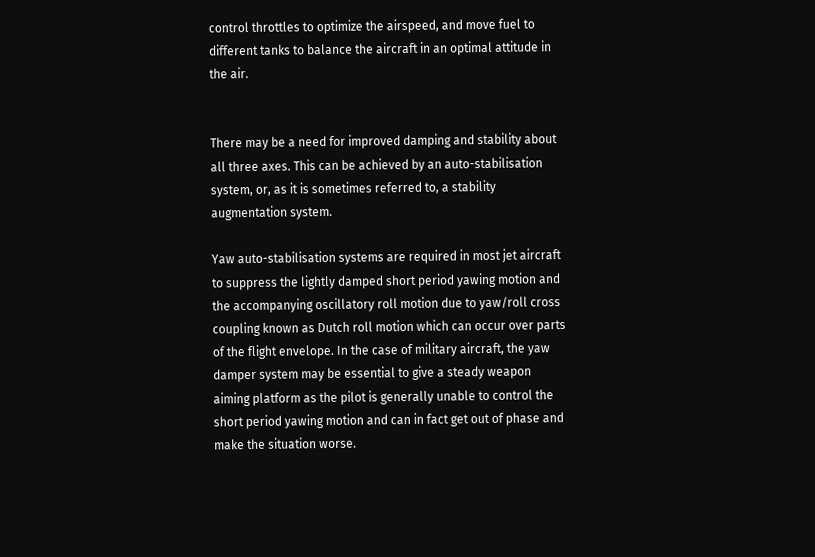control throttles to optimize the airspeed, and move fuel to different tanks to balance the aircraft in an optimal attitude in the air.


There may be a need for improved damping and stability about all three axes. This can be achieved by an auto-stabilisation system, or, as it is sometimes referred to, a stability augmentation system.

Yaw auto-stabilisation systems are required in most jet aircraft to suppress the lightly damped short period yawing motion and the accompanying oscillatory roll motion due to yaw/roll cross coupling known as Dutch roll motion which can occur over parts of the flight envelope. In the case of military aircraft, the yaw damper system may be essential to give a steady weapon aiming platform as the pilot is generally unable to control the short period yawing motion and can in fact get out of phase and make the situation worse.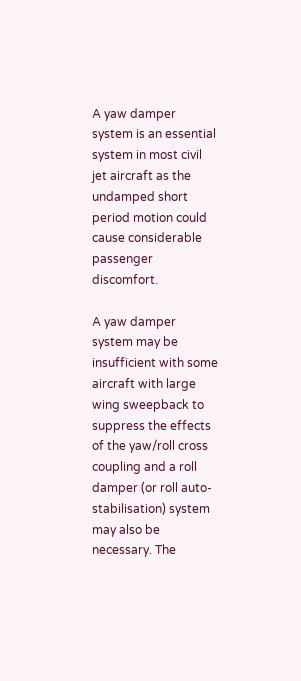A yaw damper system is an essential system in most civil jet aircraft as the undamped short period motion could cause considerable passenger discomfort.

A yaw damper system may be insufficient with some aircraft with large wing sweepback to suppress the effects of the yaw/roll cross coupling and a roll damper (or roll auto-stabilisation) system may also be necessary. The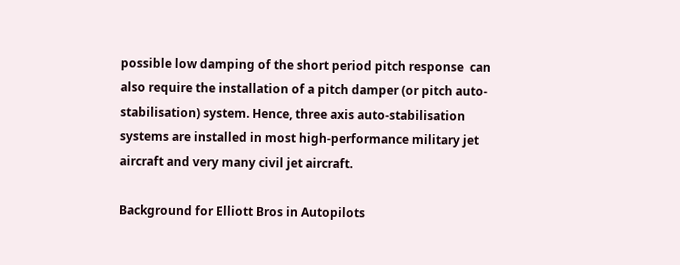possible low damping of the short period pitch response  can also require the installation of a pitch damper (or pitch auto-stabilisation) system. Hence, three axis auto-stabilisation systems are installed in most high-performance military jet aircraft and very many civil jet aircraft.

Background for Elliott Bros in Autopilots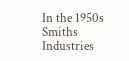In the 1950s Smiths Industries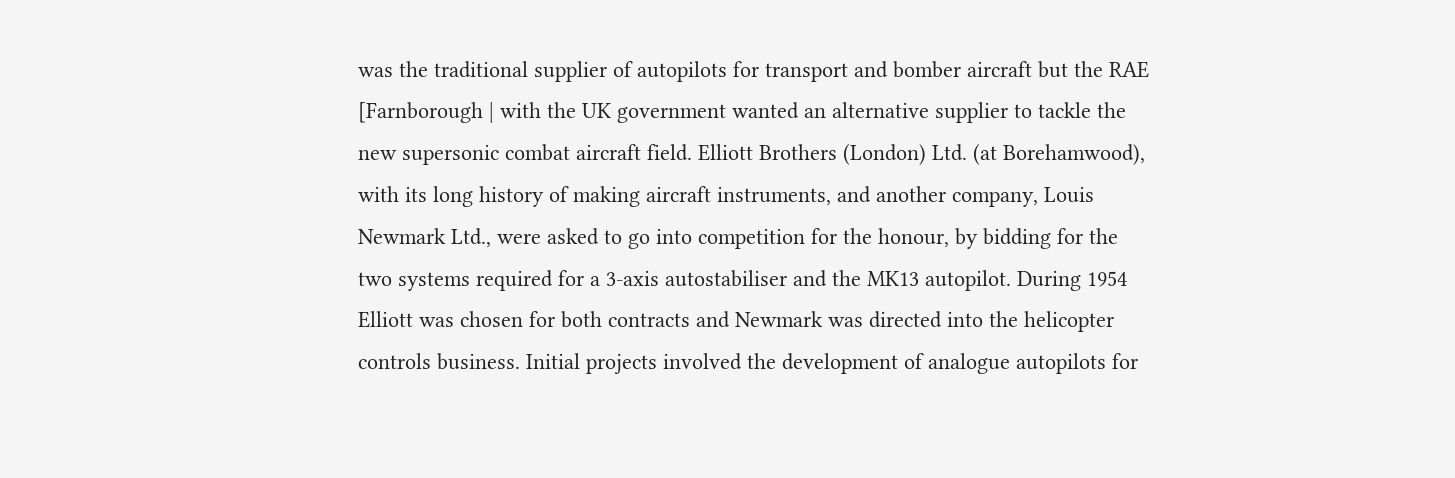was the traditional supplier of autopilots for transport and bomber aircraft but the RAE [Farnborough | with the UK government wanted an alternative supplier to tackle the new supersonic combat aircraft field. Elliott Brothers (London) Ltd. (at Borehamwood), with its long history of making aircraft instruments, and another company, Louis Newmark Ltd., were asked to go into competition for the honour, by bidding for the two systems required for a 3-axis autostabiliser and the MK13 autopilot. During 1954 Elliott was chosen for both contracts and Newmark was directed into the helicopter controls business. Initial projects involved the development of analogue autopilots for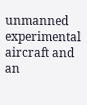unmanned experimental aircraft and an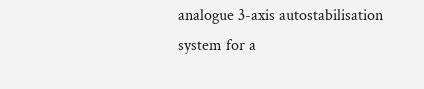analogue 3-axis autostabilisation system for a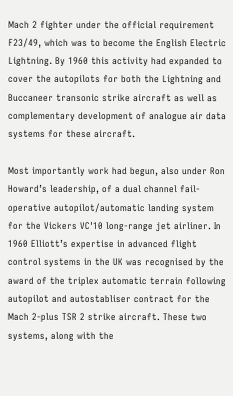Mach 2 fighter under the official requirement F23/49, which was to become the English Electric Lightning. By 1960 this activity had expanded to cover the autopilots for both the Lightning and Buccaneer transonic strike aircraft as well as complementary development of analogue air data systems for these aircraft.

Most importantly work had begun, also under Ron Howard’s leadership, of a dual channel fail-operative autopilot/automatic landing system for the Vickers VC'10 long-range jet airliner. In 1960 Elliott’s expertise in advanced flight control systems in the UK was recognised by the award of the triplex automatic terrain following autopilot and autostabliser contract for the Mach 2-plus TSR 2 strike aircraft. These two systems, along with the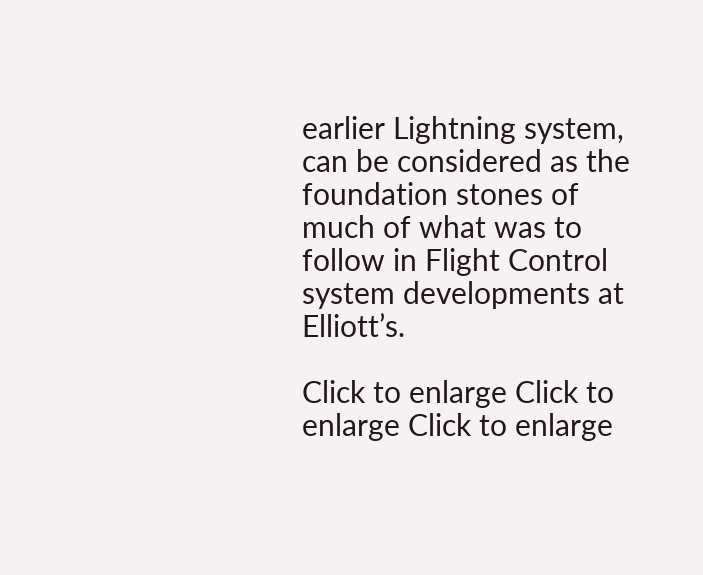earlier Lightning system, can be considered as the foundation stones of much of what was to follow in Flight Control system developments at Elliott’s.

Click to enlarge Click to enlarge Click to enlarge